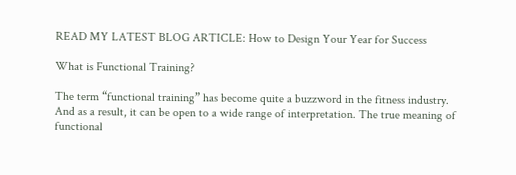READ MY LATEST BLOG ARTICLE: How to Design Your Year for Success

What is Functional Training?

The term “functional training” has become quite a buzzword in the fitness industry. And as a result, it can be open to a wide range of interpretation. The true meaning of functional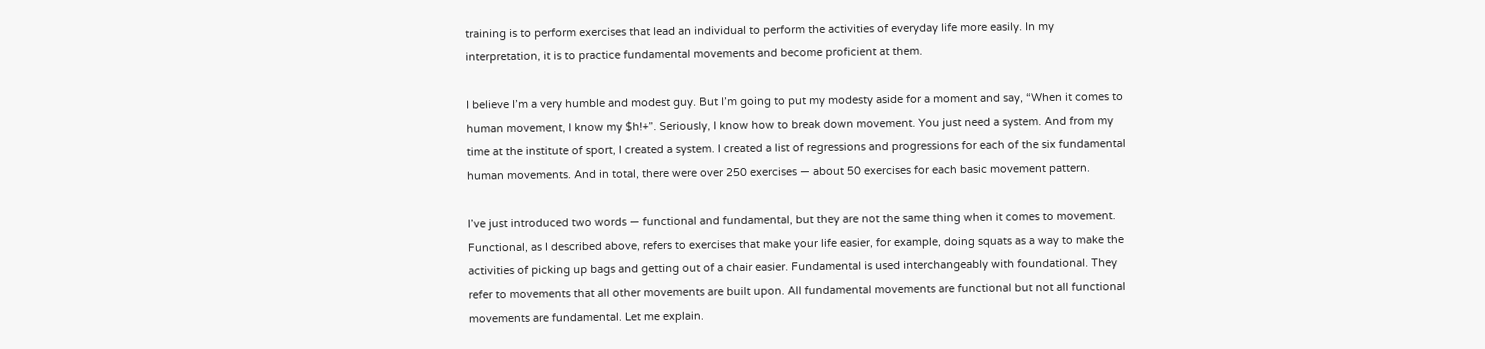training is to perform exercises that lead an individual to perform the activities of everyday life more easily. In my interpretation, it is to practice fundamental movements and become proficient at them.

I believe I’m a very humble and modest guy. But I’m going to put my modesty aside for a moment and say, “When it comes to human movement, I know my $h!+”. Seriously, I know how to break down movement. You just need a system. And from my time at the institute of sport, I created a system. I created a list of regressions and progressions for each of the six fundamental human movements. And in total, there were over 250 exercises — about 50 exercises for each basic movement pattern.

I’ve just introduced two words — functional and fundamental, but they are not the same thing when it comes to movement. Functional, as I described above, refers to exercises that make your life easier, for example, doing squats as a way to make the activities of picking up bags and getting out of a chair easier. Fundamental is used interchangeably with foundational. They refer to movements that all other movements are built upon. All fundamental movements are functional but not all functional movements are fundamental. Let me explain.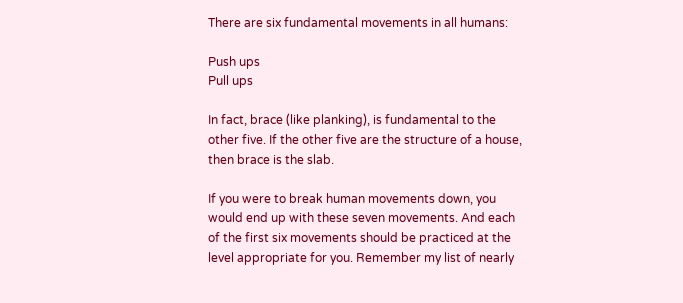There are six fundamental movements in all humans:

Push ups
Pull ups

In fact, brace (like planking), is fundamental to the other five. If the other five are the structure of a house, then brace is the slab.

If you were to break human movements down, you would end up with these seven movements. And each of the first six movements should be practiced at the level appropriate for you. Remember my list of nearly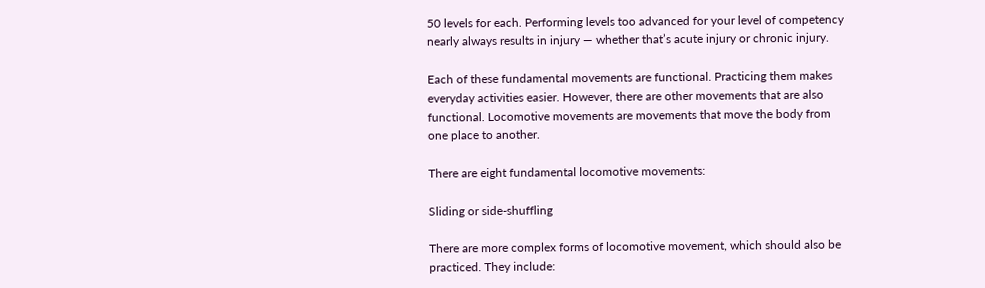50 levels for each. Performing levels too advanced for your level of competency nearly always results in injury — whether that’s acute injury or chronic injury.

Each of these fundamental movements are functional. Practicing them makes everyday activities easier. However, there are other movements that are also functional. Locomotive movements are movements that move the body from one place to another.

There are eight fundamental locomotive movements:

Sliding or side-shuffling

There are more complex forms of locomotive movement, which should also be practiced. They include: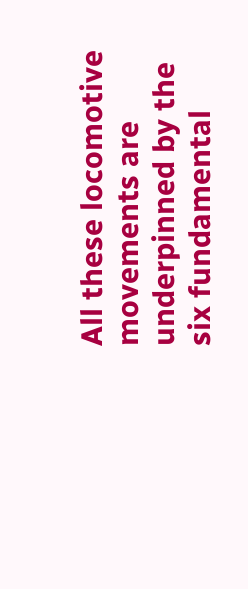All these locomotive movements are underpinned by the six fundamental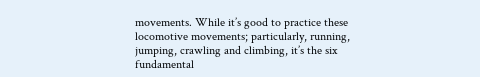movements. While it’s good to practice these locomotive movements; particularly, running, jumping, crawling and climbing, it’s the six fundamental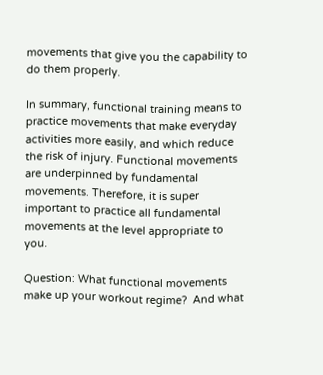movements that give you the capability to do them properly.

In summary, functional training means to practice movements that make everyday activities more easily, and which reduce the risk of injury. Functional movements are underpinned by fundamental movements. Therefore, it is super important to practice all fundamental movements at the level appropriate to you.

Question: What functional movements make up your workout regime?  And what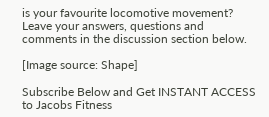is your favourite locomotive movement?  Leave your answers, questions and comments in the discussion section below.

[Image source: Shape]

Subscribe Below and Get INSTANT ACCESS to Jacobs Fitness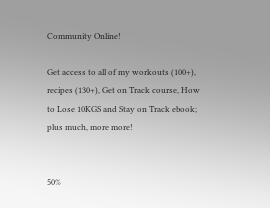Community Online!

Get access to all of my workouts (100+), recipes (130+), Get on Track course, How to Lose 10KGS and Stay on Track ebook; plus much, more more!


50%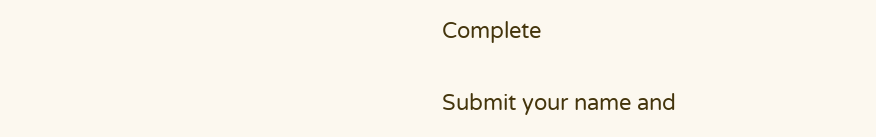Complete


Submit your name and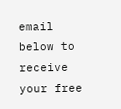email below to receive your free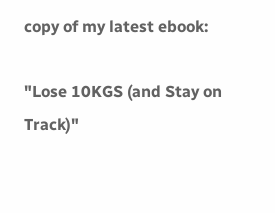copy of my latest ebook:

"Lose 10KGS (and Stay on Track)"